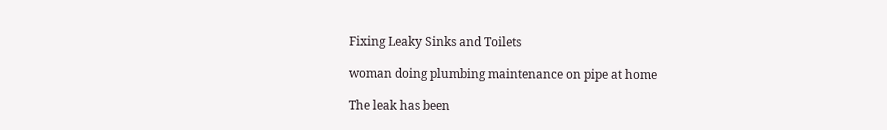Fixing Leaky Sinks and Toilets

woman doing plumbing maintenance on pipe at home

The leak has been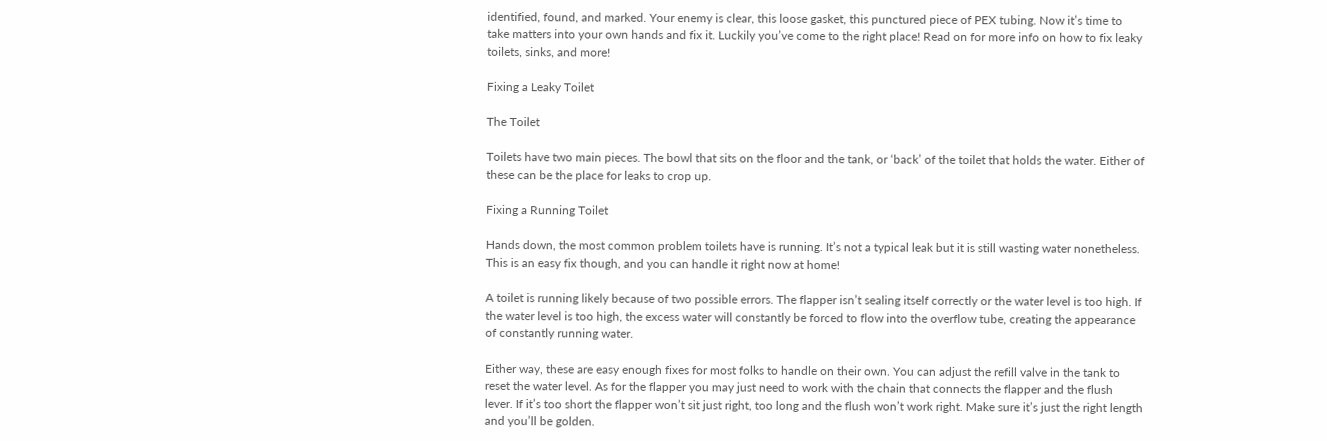identified, found, and marked. Your enemy is clear, this loose gasket, this punctured piece of PEX tubing. Now it’s time to take matters into your own hands and fix it. Luckily you’ve come to the right place! Read on for more info on how to fix leaky toilets, sinks, and more!

Fixing a Leaky Toilet

The Toilet

Toilets have two main pieces. The bowl that sits on the floor and the tank, or ‘back’ of the toilet that holds the water. Either of these can be the place for leaks to crop up.

Fixing a Running Toilet

Hands down, the most common problem toilets have is running. It’s not a typical leak but it is still wasting water nonetheless. This is an easy fix though, and you can handle it right now at home!

A toilet is running likely because of two possible errors. The flapper isn’t sealing itself correctly or the water level is too high. If the water level is too high, the excess water will constantly be forced to flow into the overflow tube, creating the appearance of constantly running water.

Either way, these are easy enough fixes for most folks to handle on their own. You can adjust the refill valve in the tank to reset the water level. As for the flapper you may just need to work with the chain that connects the flapper and the flush lever. If it’s too short the flapper won’t sit just right, too long and the flush won’t work right. Make sure it’s just the right length and you’ll be golden.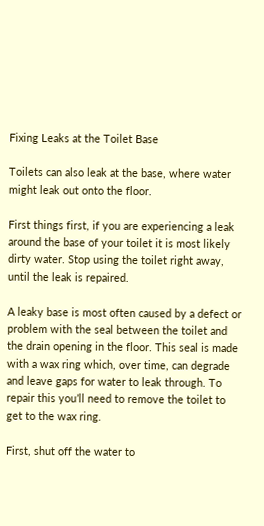Fixing Leaks at the Toilet Base

Toilets can also leak at the base, where water might leak out onto the floor.

First things first, if you are experiencing a leak around the base of your toilet it is most likely dirty water. Stop using the toilet right away, until the leak is repaired.

A leaky base is most often caused by a defect or problem with the seal between the toilet and the drain opening in the floor. This seal is made with a wax ring which, over time, can degrade and leave gaps for water to leak through. To repair this you’ll need to remove the toilet to get to the wax ring.

First, shut off the water to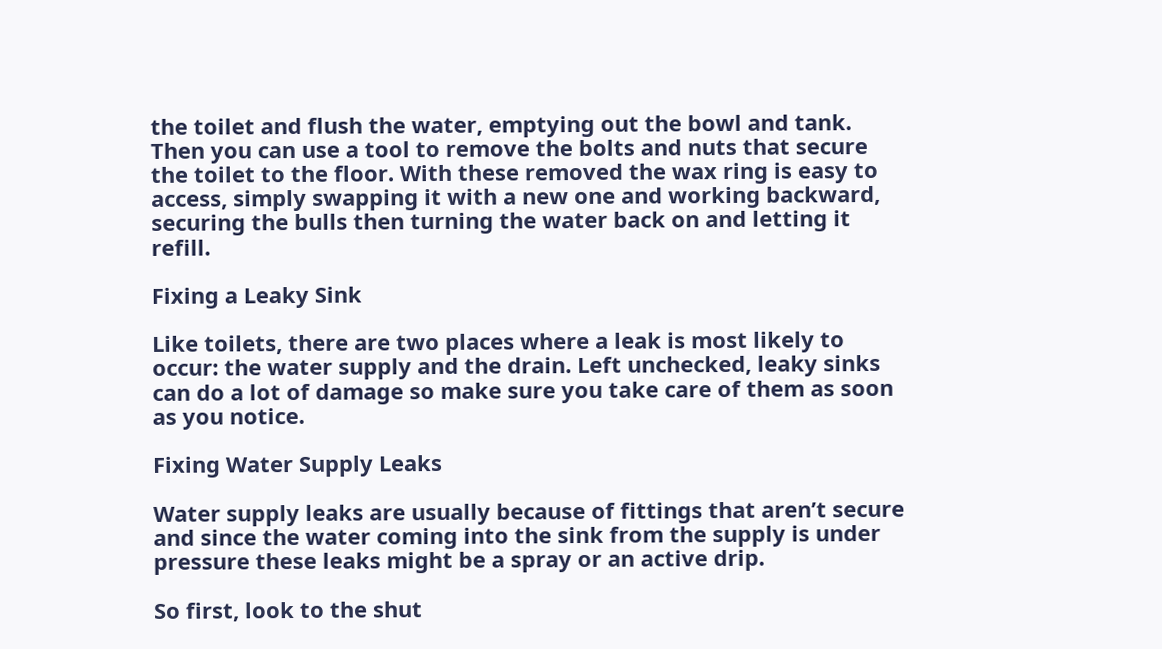the toilet and flush the water, emptying out the bowl and tank. Then you can use a tool to remove the bolts and nuts that secure the toilet to the floor. With these removed the wax ring is easy to access, simply swapping it with a new one and working backward, securing the bulls then turning the water back on and letting it refill.

Fixing a Leaky Sink

Like toilets, there are two places where a leak is most likely to occur: the water supply and the drain. Left unchecked, leaky sinks can do a lot of damage so make sure you take care of them as soon as you notice.

Fixing Water Supply Leaks

Water supply leaks are usually because of fittings that aren’t secure and since the water coming into the sink from the supply is under pressure these leaks might be a spray or an active drip.

So first, look to the shut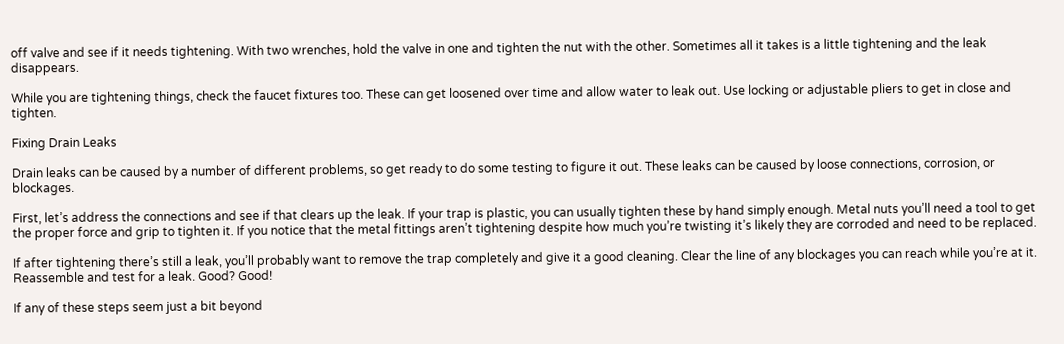off valve and see if it needs tightening. With two wrenches, hold the valve in one and tighten the nut with the other. Sometimes all it takes is a little tightening and the leak disappears.

While you are tightening things, check the faucet fixtures too. These can get loosened over time and allow water to leak out. Use locking or adjustable pliers to get in close and tighten.

Fixing Drain Leaks

Drain leaks can be caused by a number of different problems, so get ready to do some testing to figure it out. These leaks can be caused by loose connections, corrosion, or blockages.

First, let’s address the connections and see if that clears up the leak. If your trap is plastic, you can usually tighten these by hand simply enough. Metal nuts you’ll need a tool to get the proper force and grip to tighten it. If you notice that the metal fittings aren’t tightening despite how much you’re twisting it’s likely they are corroded and need to be replaced.

If after tightening there’s still a leak, you’ll probably want to remove the trap completely and give it a good cleaning. Clear the line of any blockages you can reach while you’re at it. Reassemble and test for a leak. Good? Good!

If any of these steps seem just a bit beyond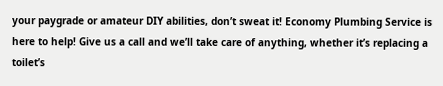your paygrade or amateur DIY abilities, don’t sweat it! Economy Plumbing Service is here to help! Give us a call and we’ll take care of anything, whether it’s replacing a toilet’s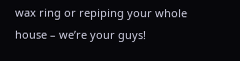wax ring or repiping your whole house – we’re your guys!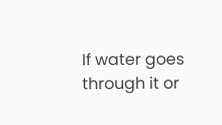If water goes through it or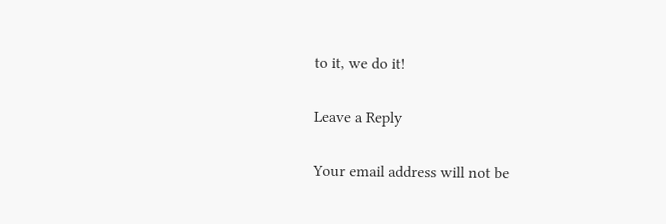to it, we do it!

Leave a Reply

Your email address will not be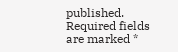published. Required fields are marked *